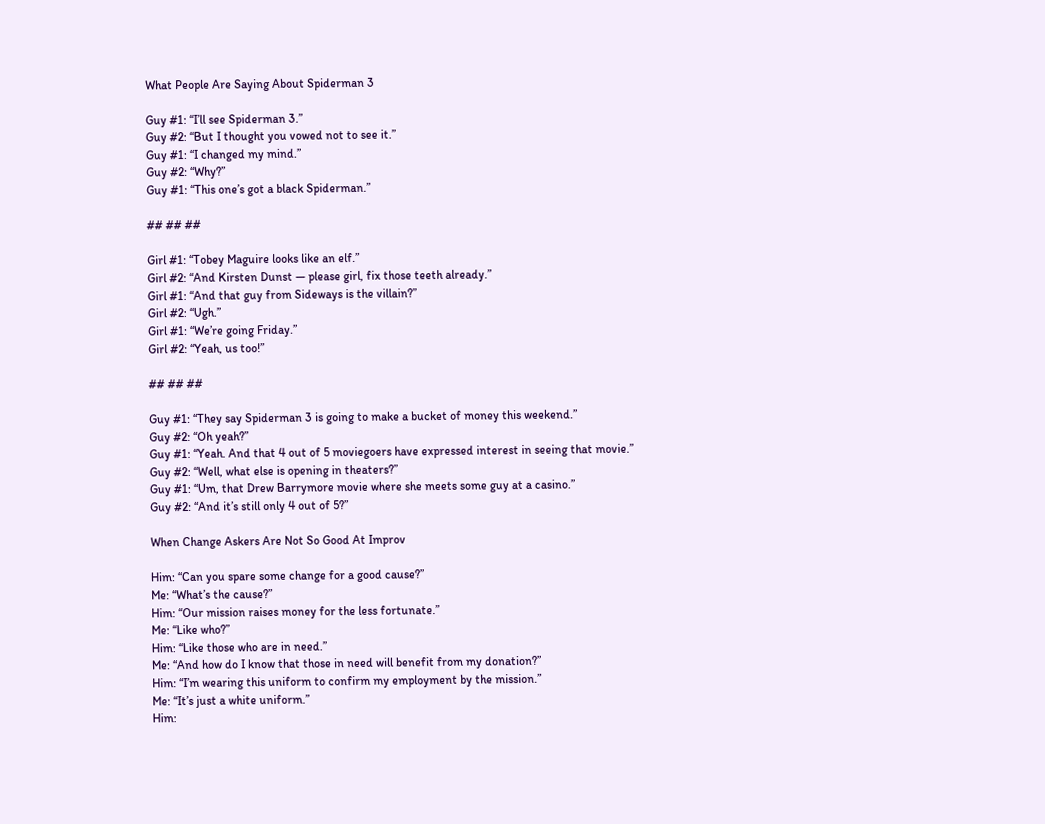What People Are Saying About Spiderman 3

Guy #1: “I’ll see Spiderman 3.”
Guy #2: “But I thought you vowed not to see it.”
Guy #1: “I changed my mind.”
Guy #2: “Why?”
Guy #1: “This one’s got a black Spiderman.”

## ## ##

Girl #1: “Tobey Maguire looks like an elf.”
Girl #2: “And Kirsten Dunst — please girl, fix those teeth already.”
Girl #1: “And that guy from Sideways is the villain?”
Girl #2: “Ugh.”
Girl #1: “We’re going Friday.”
Girl #2: “Yeah, us too!”

## ## ##

Guy #1: “They say Spiderman 3 is going to make a bucket of money this weekend.”
Guy #2: “Oh yeah?”
Guy #1: “Yeah. And that 4 out of 5 moviegoers have expressed interest in seeing that movie.”
Guy #2: “Well, what else is opening in theaters?”
Guy #1: “Um, that Drew Barrymore movie where she meets some guy at a casino.”
Guy #2: “And it’s still only 4 out of 5?”

When Change Askers Are Not So Good At Improv

Him: “Can you spare some change for a good cause?”
Me: “What’s the cause?”
Him: “Our mission raises money for the less fortunate.”
Me: “Like who?”
Him: “Like those who are in need.”
Me: “And how do I know that those in need will benefit from my donation?”
Him: “I’m wearing this uniform to confirm my employment by the mission.”
Me: “It’s just a white uniform.”
Him: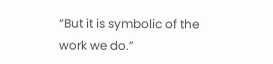“But it is symbolic of the work we do.”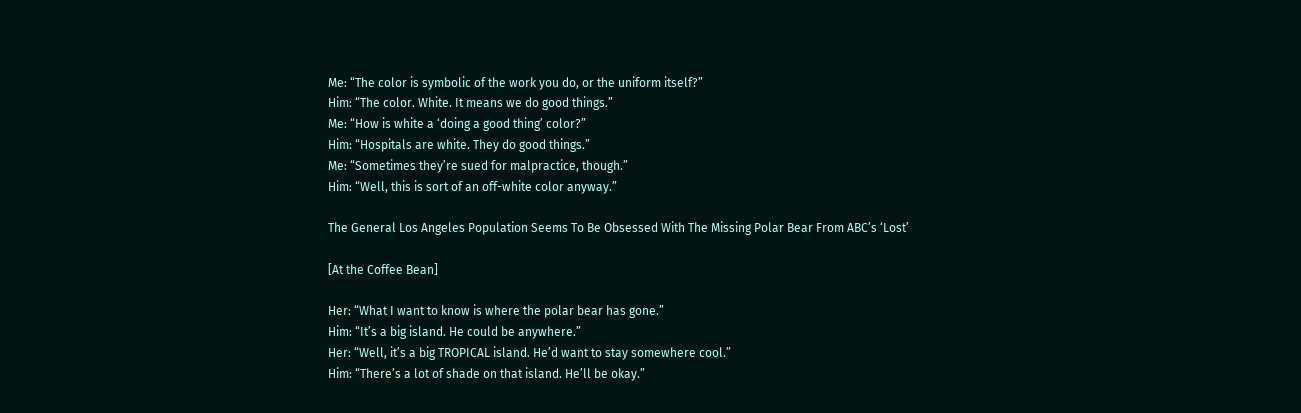Me: “The color is symbolic of the work you do, or the uniform itself?”
Him: “The color. White. It means we do good things.”
Me: “How is white a ‘doing a good thing’ color?”
Him: “Hospitals are white. They do good things.”
Me: “Sometimes they’re sued for malpractice, though.”
Him: “Well, this is sort of an off-white color anyway.”

The General Los Angeles Population Seems To Be Obsessed With The Missing Polar Bear From ABC’s ‘Lost’

[At the Coffee Bean]

Her: “What I want to know is where the polar bear has gone.”
Him: “It’s a big island. He could be anywhere.”
Her: “Well, it’s a big TROPICAL island. He’d want to stay somewhere cool.”
Him: “There’s a lot of shade on that island. He’ll be okay.”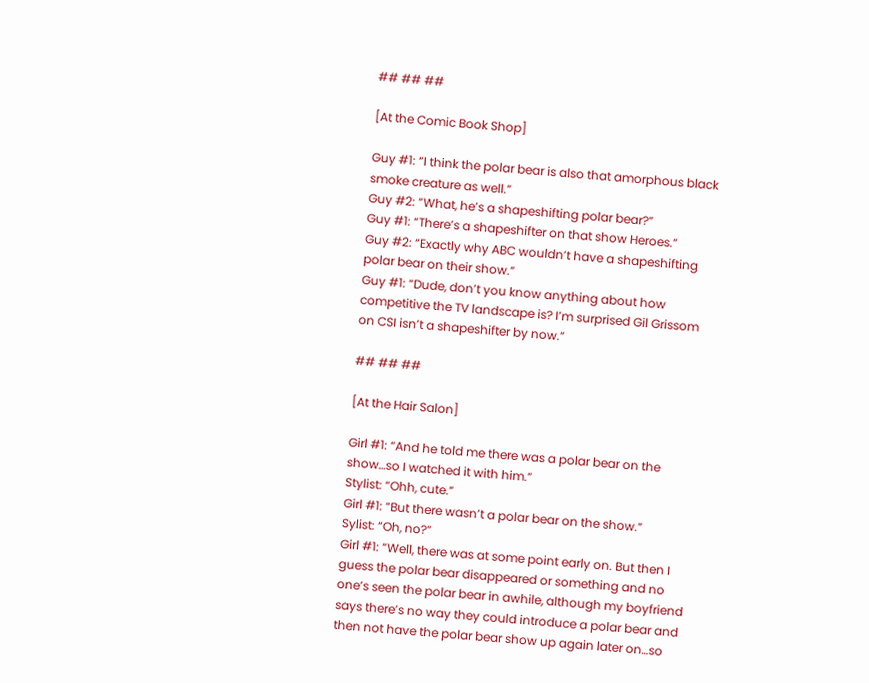## ## ##

[At the Comic Book Shop]

Guy #1: “I think the polar bear is also that amorphous black smoke creature as well.”
Guy #2: “What, he’s a shapeshifting polar bear?”
Guy #1: “There’s a shapeshifter on that show Heroes.”
Guy #2: “Exactly why ABC wouldn’t have a shapeshifting polar bear on their show.”
Guy #1: “Dude, don’t you know anything about how competitive the TV landscape is? I’m surprised Gil Grissom on CSI isn’t a shapeshifter by now.”

## ## ##

[At the Hair Salon]

Girl #1: “And he told me there was a polar bear on the show…so I watched it with him.”
Stylist: “Ohh, cute.”
Girl #1: “But there wasn’t a polar bear on the show.”
Sylist: “Oh, no?”
Girl #1: “Well, there was at some point early on. But then I guess the polar bear disappeared or something and no one’s seen the polar bear in awhile, although my boyfriend says there’s no way they could introduce a polar bear and then not have the polar bear show up again later on…so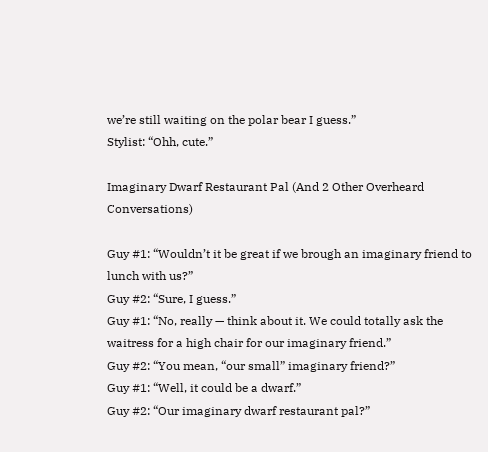we’re still waiting on the polar bear I guess.”
Stylist: “Ohh, cute.”

Imaginary Dwarf Restaurant Pal (And 2 Other Overheard Conversations)

Guy #1: “Wouldn’t it be great if we brough an imaginary friend to lunch with us?”
Guy #2: “Sure, I guess.”
Guy #1: “No, really — think about it. We could totally ask the waitress for a high chair for our imaginary friend.”
Guy #2: “You mean, “our small” imaginary friend?”
Guy #1: “Well, it could be a dwarf.”
Guy #2: “Our imaginary dwarf restaurant pal?”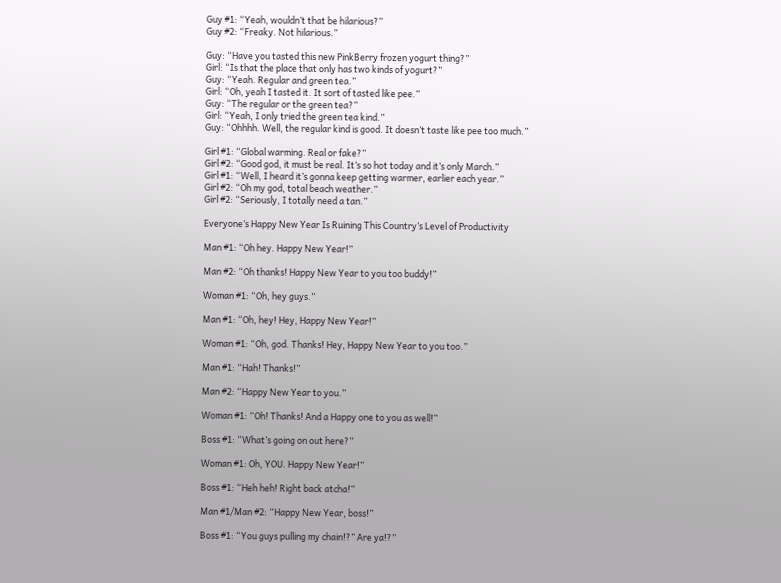Guy #1: “Yeah, wouldn’t that be hilarious?”
Guy #2: “Freaky. Not hilarious.”

Guy: “Have you tasted this new PinkBerry frozen yogurt thing?”
Girl: “Is that the place that only has two kinds of yogurt?”
Guy: “Yeah. Regular and green tea.”
Girl: “Oh, yeah I tasted it. It sort of tasted like pee.”
Guy: “The regular or the green tea?”
Girl: “Yeah, I only tried the green tea kind.”
Guy: “Ohhhh. Well, the regular kind is good. It doesn’t taste like pee too much.”

Girl #1: “Global warming. Real or fake?”
Girl #2: “Good god, it must be real. It’s so hot today and it’s only March.”
Girl #1: “Well, I heard it’s gonna keep getting warmer, earlier each year.”
Girl #2: “Oh my god, total beach weather.”
Girl #2: “Seriously, I totally need a tan.”

Everyone’s Happy New Year Is Ruining This Country’s Level of Productivity

Man #1: “Oh hey. Happy New Year!”

Man #2: “Oh thanks! Happy New Year to you too buddy!”

Woman #1: “Oh, hey guys.”

Man #1: “Oh, hey! Hey, Happy New Year!”

Woman #1: “Oh, god. Thanks! Hey, Happy New Year to you too.”

Man #1: “Hah! Thanks!”

Man #2: “Happy New Year to you.”

Woman #1: “Oh! Thanks! And a Happy one to you as well!”

Boss #1: “What’s going on out here?”

Woman #1: Oh, YOU. Happy New Year!”

Boss #1: “Heh heh! Right back atcha!”

Man #1/Man #2: “Happy New Year, boss!”

Boss #1: “You guys pulling my chain!?” Are ya!?”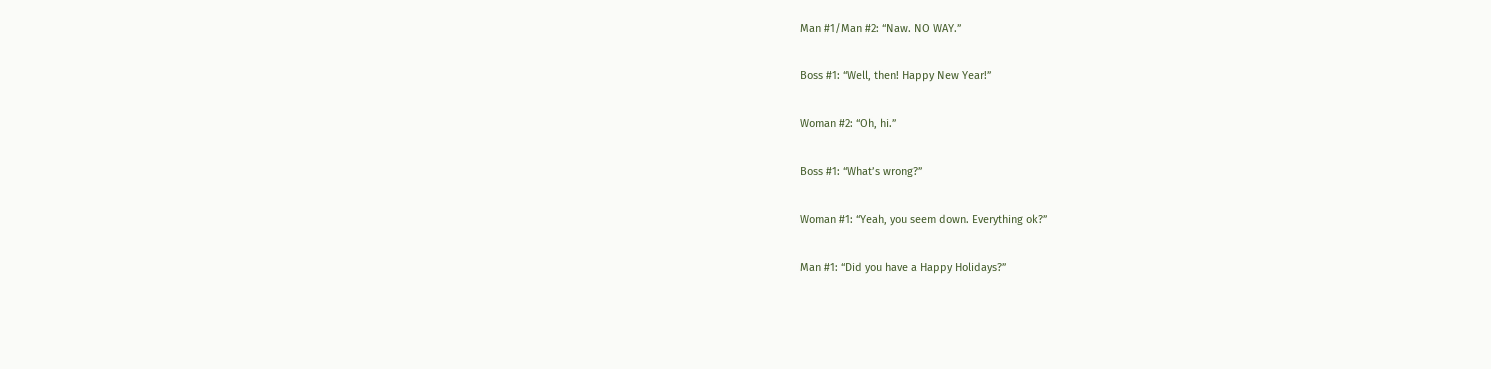Man #1/Man #2: “Naw. NO WAY.”

Boss #1: “Well, then! Happy New Year!”

Woman #2: “Oh, hi.”

Boss #1: “What’s wrong?”

Woman #1: “Yeah, you seem down. Everything ok?”

Man #1: “Did you have a Happy Holidays?”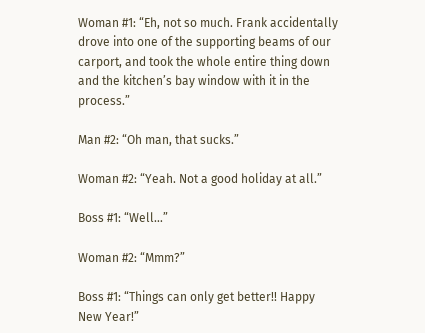Woman #1: “Eh, not so much. Frank accidentally drove into one of the supporting beams of our carport, and took the whole entire thing down and the kitchen’s bay window with it in the process.”

Man #2: “Oh man, that sucks.”

Woman #2: “Yeah. Not a good holiday at all.”

Boss #1: “Well…”

Woman #2: “Mmm?”

Boss #1: “Things can only get better!! Happy New Year!”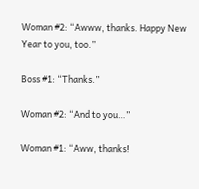Woman #2: “Awww, thanks. Happy New Year to you, too.”

Boss #1: “Thanks.”

Woman #2: “And to you…”

Woman #1: “Aww, thanks!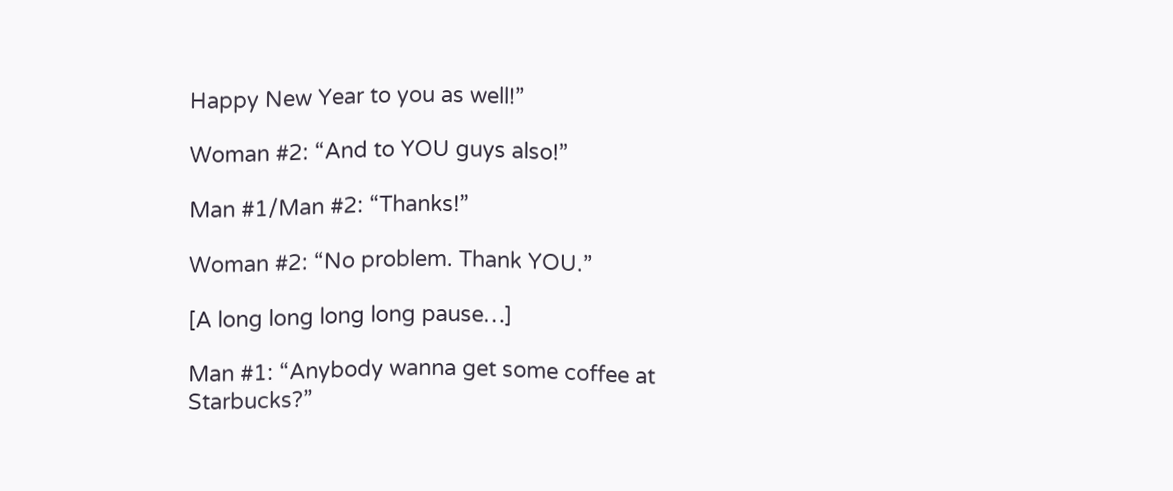Happy New Year to you as well!”

Woman #2: “And to YOU guys also!”

Man #1/Man #2: “Thanks!”

Woman #2: “No problem. Thank YOU.”

[A long long long long pause…]

Man #1: “Anybody wanna get some coffee at Starbucks?”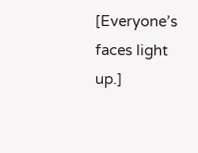[Everyone’s faces light up.]